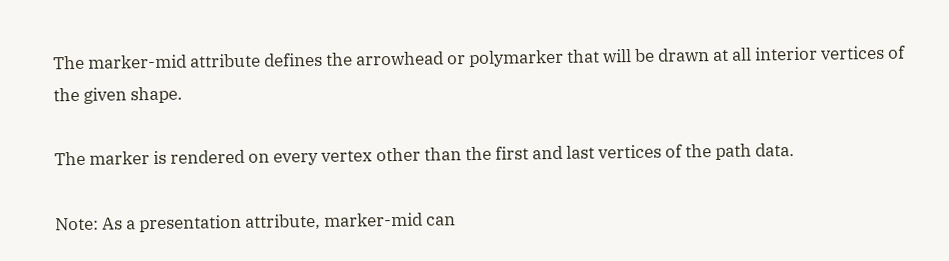The marker-mid attribute defines the arrowhead or polymarker that will be drawn at all interior vertices of the given shape.

The marker is rendered on every vertex other than the first and last vertices of the path data.

Note: As a presentation attribute, marker-mid can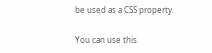be used as a CSS property.

You can use this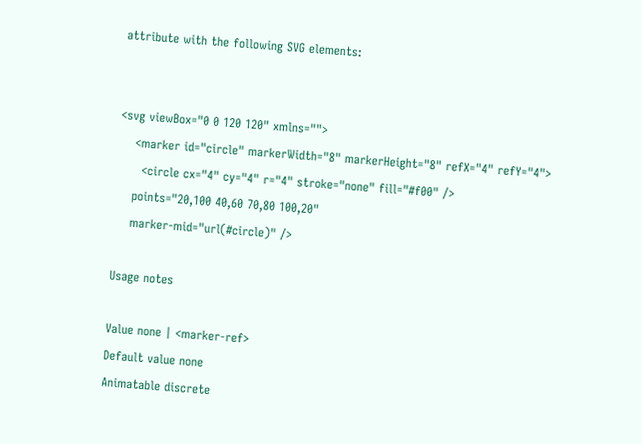attribute with the following SVG elements:


<svg viewBox="0 0 120 120" xmlns="">
    <marker id="circle" markerWidth="8" markerHeight="8" refX="4" refY="4">
      <circle cx="4" cy="4" r="4" stroke="none" fill="#f00" />
    points="20,100 40,60 70,80 100,20"
    marker-mid="url(#circle)" />

Usage notes

Value none | <marker-ref>
Default value none
Animatable discrete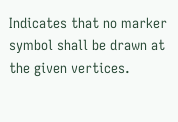Indicates that no marker symbol shall be drawn at the given vertices.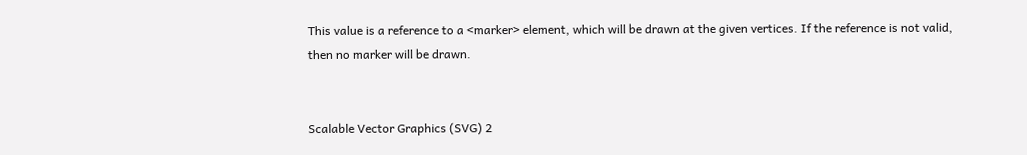This value is a reference to a <marker> element, which will be drawn at the given vertices. If the reference is not valid, then no marker will be drawn.


Scalable Vector Graphics (SVG) 2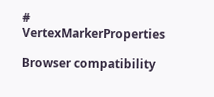# VertexMarkerProperties

Browser compatibility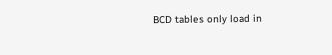BCD tables only load in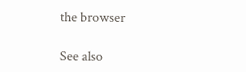the browser

See also